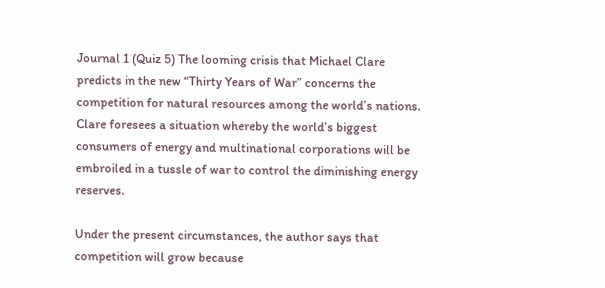Journal 1 (Quiz 5) The looming crisis that Michael Clare predicts in the new “Thirty Years of War” concerns the competition for natural resources among the world’s nations. Clare foresees a situation whereby the world’s biggest consumers of energy and multinational corporations will be embroiled in a tussle of war to control the diminishing energy reserves.

Under the present circumstances, the author says that competition will grow because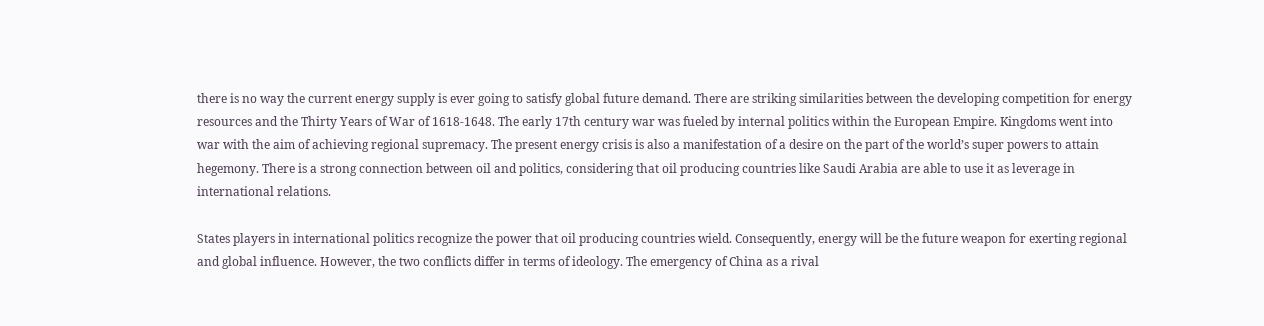there is no way the current energy supply is ever going to satisfy global future demand. There are striking similarities between the developing competition for energy resources and the Thirty Years of War of 1618-1648. The early 17th century war was fueled by internal politics within the European Empire. Kingdoms went into war with the aim of achieving regional supremacy. The present energy crisis is also a manifestation of a desire on the part of the world’s super powers to attain hegemony. There is a strong connection between oil and politics, considering that oil producing countries like Saudi Arabia are able to use it as leverage in international relations.

States players in international politics recognize the power that oil producing countries wield. Consequently, energy will be the future weapon for exerting regional and global influence. However, the two conflicts differ in terms of ideology. The emergency of China as a rival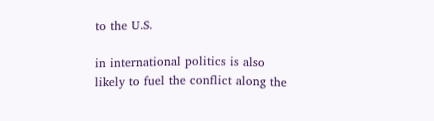to the U.S.

in international politics is also likely to fuel the conflict along the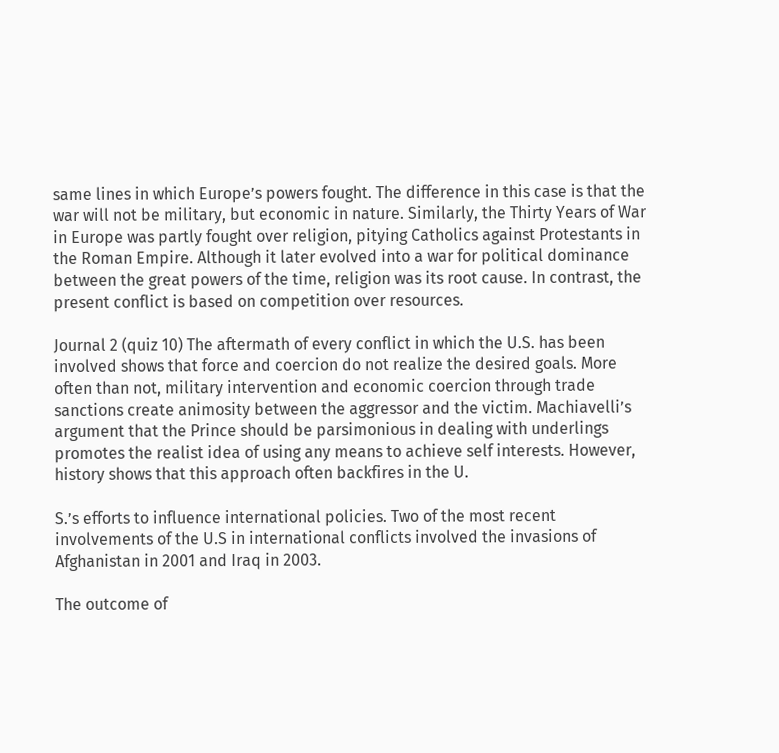same lines in which Europe’s powers fought. The difference in this case is that the war will not be military, but economic in nature. Similarly, the Thirty Years of War in Europe was partly fought over religion, pitying Catholics against Protestants in the Roman Empire. Although it later evolved into a war for political dominance between the great powers of the time, religion was its root cause. In contrast, the present conflict is based on competition over resources.

Journal 2 (quiz 10) The aftermath of every conflict in which the U.S. has been involved shows that force and coercion do not realize the desired goals. More often than not, military intervention and economic coercion through trade sanctions create animosity between the aggressor and the victim. Machiavelli’s argument that the Prince should be parsimonious in dealing with underlings promotes the realist idea of using any means to achieve self interests. However, history shows that this approach often backfires in the U.

S.’s efforts to influence international policies. Two of the most recent involvements of the U.S in international conflicts involved the invasions of Afghanistan in 2001 and Iraq in 2003.

The outcome of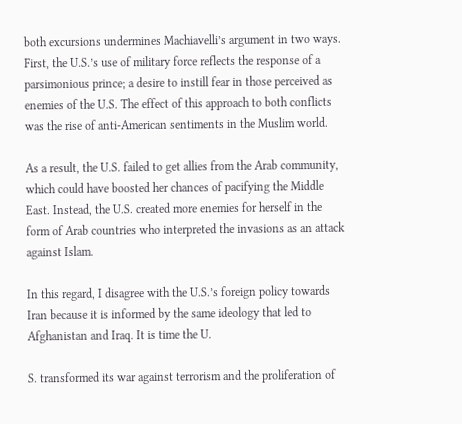both excursions undermines Machiavelli’s argument in two ways. First, the U.S.’s use of military force reflects the response of a parsimonious prince; a desire to instill fear in those perceived as enemies of the U.S. The effect of this approach to both conflicts was the rise of anti-American sentiments in the Muslim world.

As a result, the U.S. failed to get allies from the Arab community, which could have boosted her chances of pacifying the Middle East. Instead, the U.S. created more enemies for herself in the form of Arab countries who interpreted the invasions as an attack against Islam.

In this regard, I disagree with the U.S.’s foreign policy towards Iran because it is informed by the same ideology that led to Afghanistan and Iraq. It is time the U.

S. transformed its war against terrorism and the proliferation of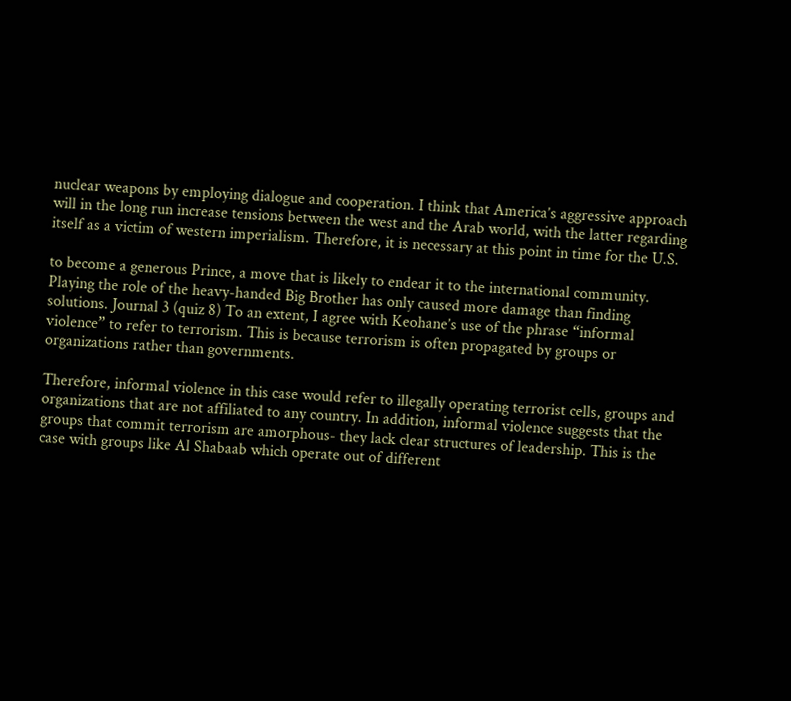nuclear weapons by employing dialogue and cooperation. I think that America’s aggressive approach will in the long run increase tensions between the west and the Arab world, with the latter regarding itself as a victim of western imperialism. Therefore, it is necessary at this point in time for the U.S.

to become a generous Prince, a move that is likely to endear it to the international community. Playing the role of the heavy-handed Big Brother has only caused more damage than finding solutions. Journal 3 (quiz 8) To an extent, I agree with Keohane’s use of the phrase “informal violence” to refer to terrorism. This is because terrorism is often propagated by groups or organizations rather than governments.

Therefore, informal violence in this case would refer to illegally operating terrorist cells, groups and organizations that are not affiliated to any country. In addition, informal violence suggests that the groups that commit terrorism are amorphous- they lack clear structures of leadership. This is the case with groups like Al Shabaab which operate out of different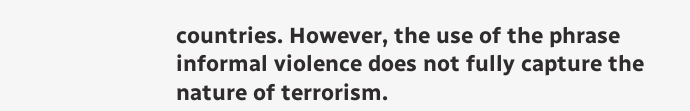countries. However, the use of the phrase informal violence does not fully capture the nature of terrorism.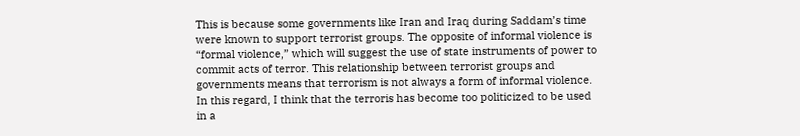This is because some governments like Iran and Iraq during Saddam’s time were known to support terrorist groups. The opposite of informal violence is “formal violence,” which will suggest the use of state instruments of power to commit acts of terror. This relationship between terrorist groups and governments means that terrorism is not always a form of informal violence. In this regard, I think that the terroris has become too politicized to be used in a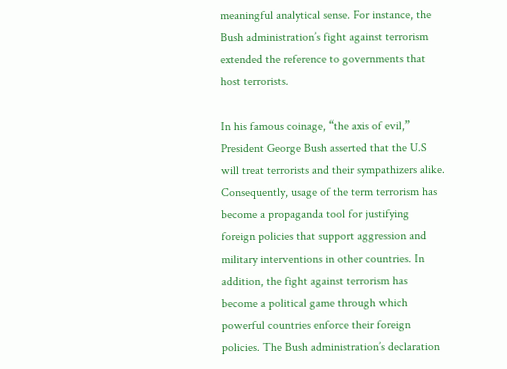meaningful analytical sense. For instance, the Bush administration’s fight against terrorism extended the reference to governments that host terrorists.

In his famous coinage, “the axis of evil,” President George Bush asserted that the U.S will treat terrorists and their sympathizers alike. Consequently, usage of the term terrorism has become a propaganda tool for justifying foreign policies that support aggression and military interventions in other countries. In addition, the fight against terrorism has become a political game through which powerful countries enforce their foreign policies. The Bush administration’s declaration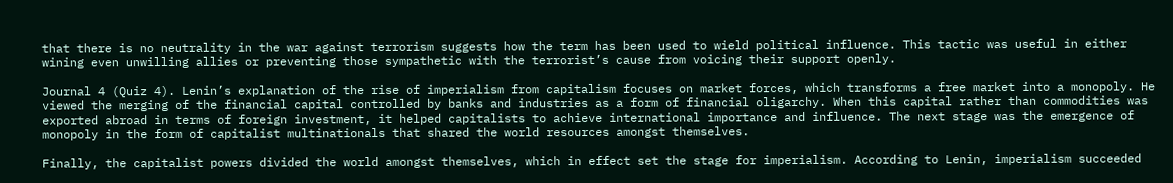that there is no neutrality in the war against terrorism suggests how the term has been used to wield political influence. This tactic was useful in either wining even unwilling allies or preventing those sympathetic with the terrorist’s cause from voicing their support openly.

Journal 4 (Quiz 4). Lenin’s explanation of the rise of imperialism from capitalism focuses on market forces, which transforms a free market into a monopoly. He viewed the merging of the financial capital controlled by banks and industries as a form of financial oligarchy. When this capital rather than commodities was exported abroad in terms of foreign investment, it helped capitalists to achieve international importance and influence. The next stage was the emergence of monopoly in the form of capitalist multinationals that shared the world resources amongst themselves.

Finally, the capitalist powers divided the world amongst themselves, which in effect set the stage for imperialism. According to Lenin, imperialism succeeded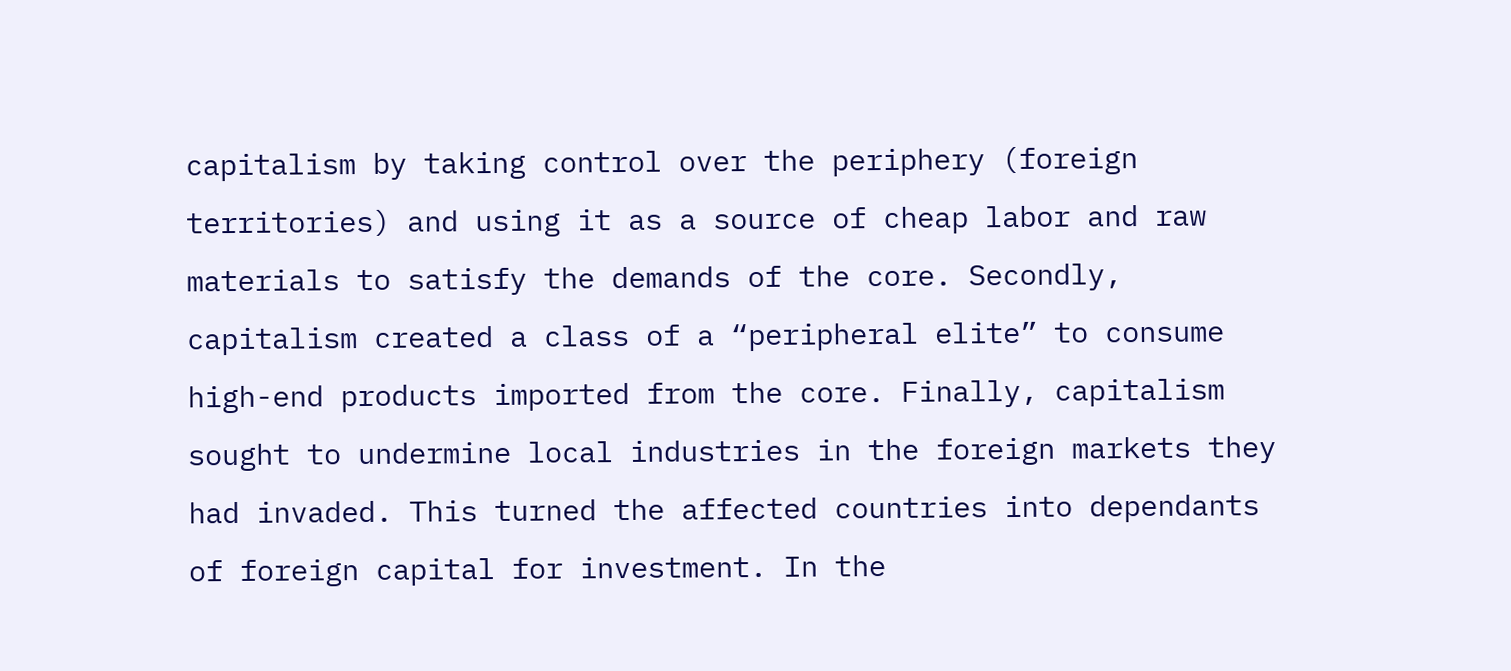capitalism by taking control over the periphery (foreign territories) and using it as a source of cheap labor and raw materials to satisfy the demands of the core. Secondly, capitalism created a class of a “peripheral elite” to consume high-end products imported from the core. Finally, capitalism sought to undermine local industries in the foreign markets they had invaded. This turned the affected countries into dependants of foreign capital for investment. In the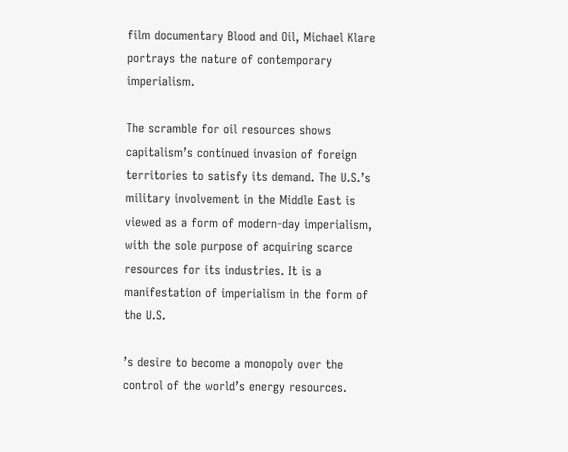film documentary Blood and Oil, Michael Klare portrays the nature of contemporary imperialism.

The scramble for oil resources shows capitalism’s continued invasion of foreign territories to satisfy its demand. The U.S.’s military involvement in the Middle East is viewed as a form of modern-day imperialism, with the sole purpose of acquiring scarce resources for its industries. It is a manifestation of imperialism in the form of the U.S.

’s desire to become a monopoly over the control of the world’s energy resources.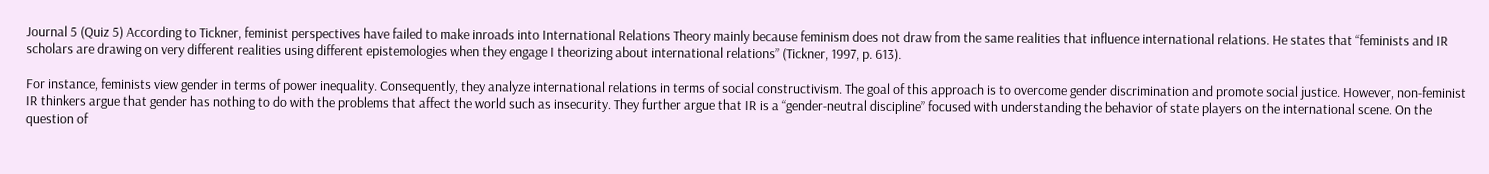Journal 5 (Quiz 5) According to Tickner, feminist perspectives have failed to make inroads into International Relations Theory mainly because feminism does not draw from the same realities that influence international relations. He states that “feminists and IR scholars are drawing on very different realities using different epistemologies when they engage I theorizing about international relations” (Tickner, 1997, p. 613).

For instance, feminists view gender in terms of power inequality. Consequently, they analyze international relations in terms of social constructivism. The goal of this approach is to overcome gender discrimination and promote social justice. However, non-feminist IR thinkers argue that gender has nothing to do with the problems that affect the world such as insecurity. They further argue that IR is a “gender-neutral discipline” focused with understanding the behavior of state players on the international scene. On the question of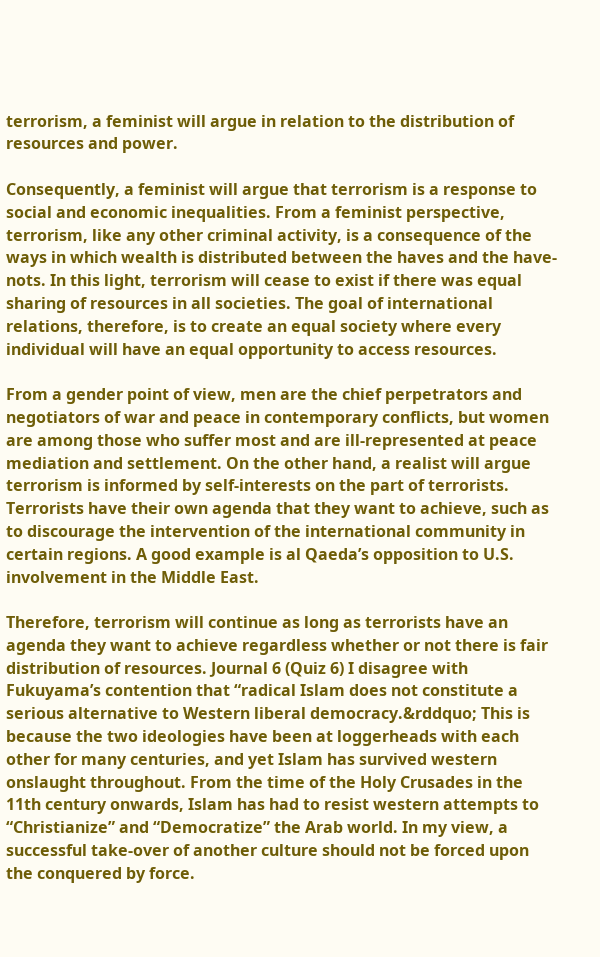terrorism, a feminist will argue in relation to the distribution of resources and power.

Consequently, a feminist will argue that terrorism is a response to social and economic inequalities. From a feminist perspective, terrorism, like any other criminal activity, is a consequence of the ways in which wealth is distributed between the haves and the have-nots. In this light, terrorism will cease to exist if there was equal sharing of resources in all societies. The goal of international relations, therefore, is to create an equal society where every individual will have an equal opportunity to access resources.

From a gender point of view, men are the chief perpetrators and negotiators of war and peace in contemporary conflicts, but women are among those who suffer most and are ill-represented at peace mediation and settlement. On the other hand, a realist will argue terrorism is informed by self-interests on the part of terrorists. Terrorists have their own agenda that they want to achieve, such as to discourage the intervention of the international community in certain regions. A good example is al Qaeda’s opposition to U.S. involvement in the Middle East.

Therefore, terrorism will continue as long as terrorists have an agenda they want to achieve regardless whether or not there is fair distribution of resources. Journal 6 (Quiz 6) I disagree with Fukuyama’s contention that “radical Islam does not constitute a serious alternative to Western liberal democracy.&rddquo; This is because the two ideologies have been at loggerheads with each other for many centuries, and yet Islam has survived western onslaught throughout. From the time of the Holy Crusades in the 11th century onwards, Islam has had to resist western attempts to “Christianize” and “Democratize” the Arab world. In my view, a successful take-over of another culture should not be forced upon the conquered by force.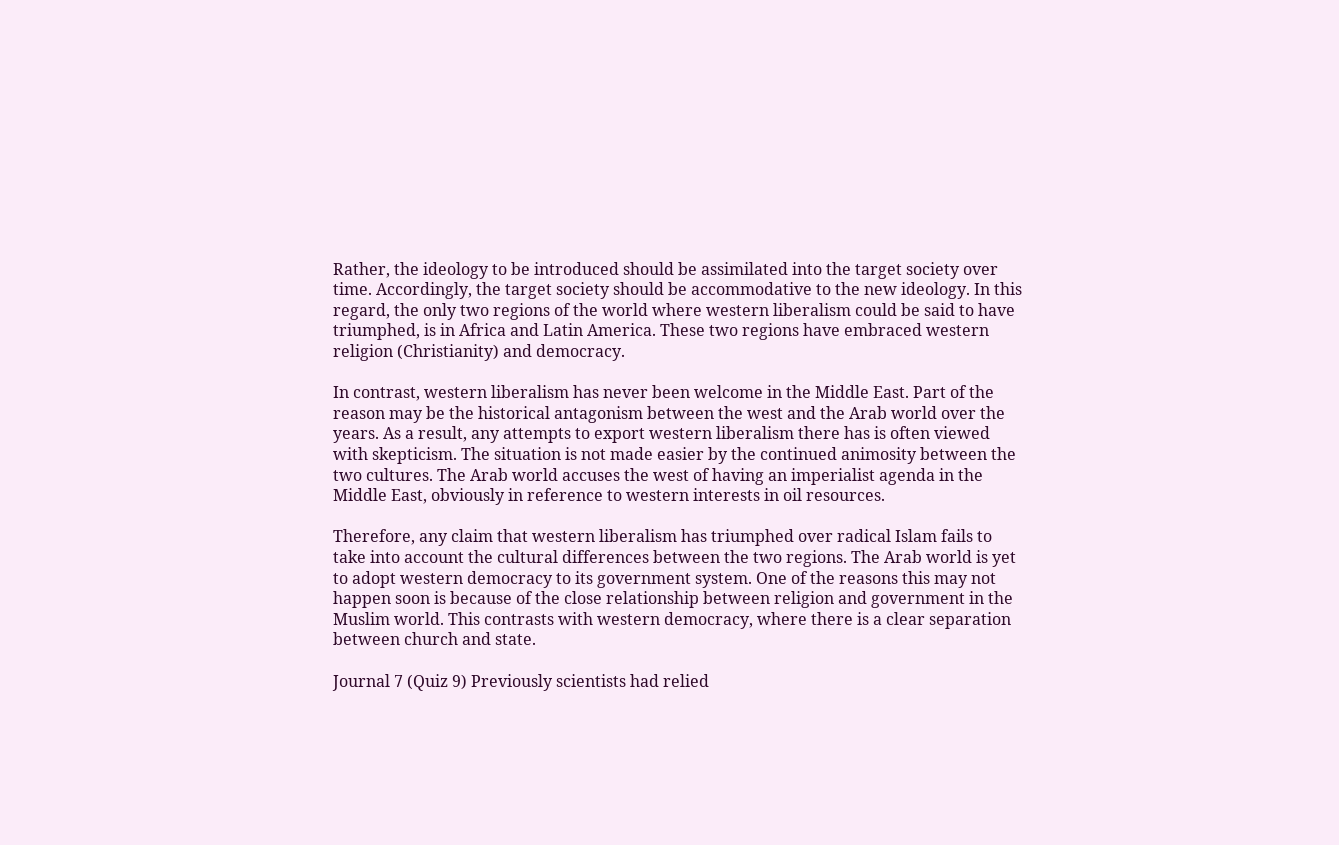Rather, the ideology to be introduced should be assimilated into the target society over time. Accordingly, the target society should be accommodative to the new ideology. In this regard, the only two regions of the world where western liberalism could be said to have triumphed, is in Africa and Latin America. These two regions have embraced western religion (Christianity) and democracy.

In contrast, western liberalism has never been welcome in the Middle East. Part of the reason may be the historical antagonism between the west and the Arab world over the years. As a result, any attempts to export western liberalism there has is often viewed with skepticism. The situation is not made easier by the continued animosity between the two cultures. The Arab world accuses the west of having an imperialist agenda in the Middle East, obviously in reference to western interests in oil resources.

Therefore, any claim that western liberalism has triumphed over radical Islam fails to take into account the cultural differences between the two regions. The Arab world is yet to adopt western democracy to its government system. One of the reasons this may not happen soon is because of the close relationship between religion and government in the Muslim world. This contrasts with western democracy, where there is a clear separation between church and state.

Journal 7 (Quiz 9) Previously scientists had relied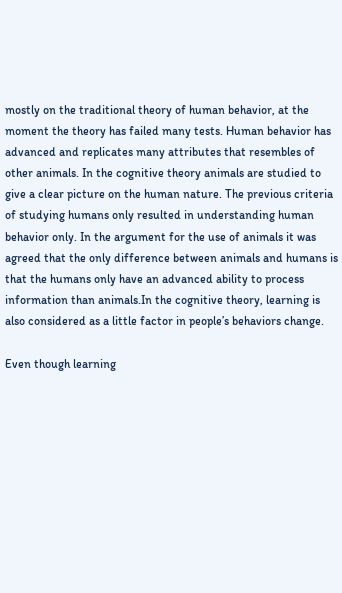mostly on the traditional theory of human behavior, at the moment the theory has failed many tests. Human behavior has advanced and replicates many attributes that resembles of other animals. In the cognitive theory animals are studied to give a clear picture on the human nature. The previous criteria of studying humans only resulted in understanding human behavior only. In the argument for the use of animals it was agreed that the only difference between animals and humans is that the humans only have an advanced ability to process information than animals.In the cognitive theory, learning is also considered as a little factor in people’s behaviors change.

Even though learning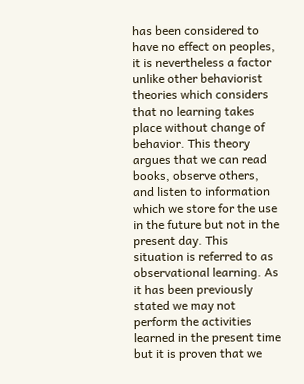has been considered to have no effect on peoples, it is nevertheless a factor unlike other behaviorist theories which considers that no learning takes place without change of behavior. This theory argues that we can read books, observe others, and listen to information which we store for the use in the future but not in the present day. This situation is referred to as observational learning. As it has been previously stated we may not perform the activities learned in the present time but it is proven that we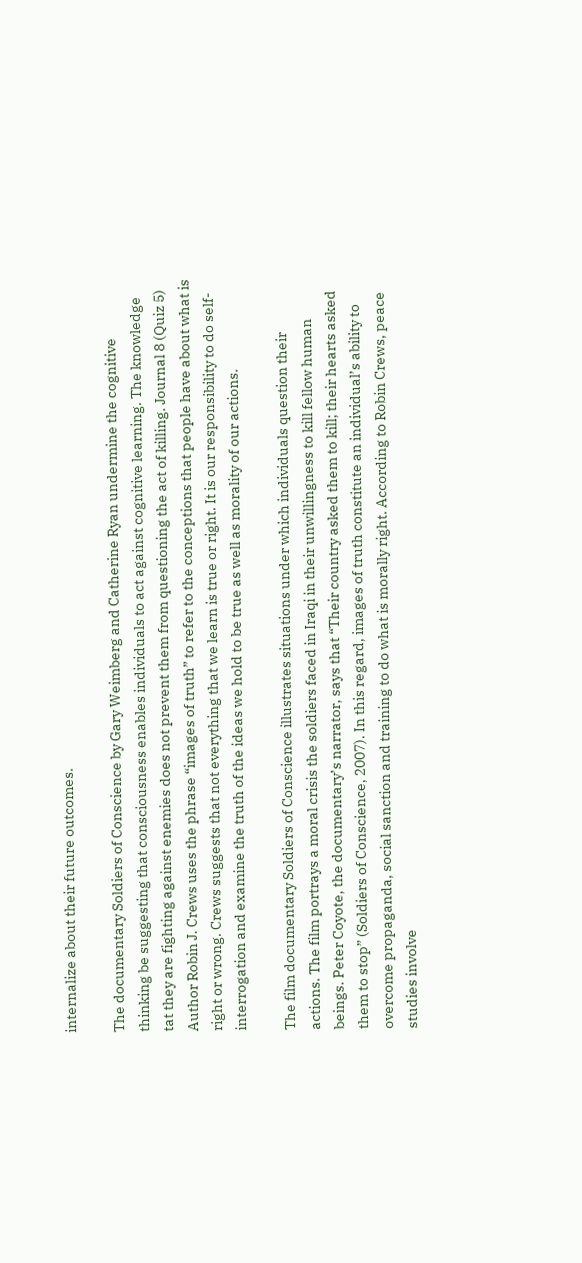internalize about their future outcomes.

The documentary Soldiers of Conscience by Gary Weimberg and Catherine Ryan undermine the cognitive thinking be suggesting that consciousness enables individuals to act against cognitive learning. The knowledge tat they are fighting against enemies does not prevent them from questioning the act of killing. Journal 8 (Quiz 5) Author Robin J. Crews uses the phrase “images of truth” to refer to the conceptions that people have about what is right or wrong. Crews suggests that not everything that we learn is true or right. It is our responsibility to do self-interrogation and examine the truth of the ideas we hold to be true as well as morality of our actions.

The film documentary Soldiers of Conscience illustrates situations under which individuals question their actions. The film portrays a moral crisis the soldiers faced in Iraqi in their unwillingness to kill fellow human beings. Peter Coyote, the documentary’s narrator, says that “Their country asked them to kill; their hearts asked them to stop” (Soldiers of Conscience, 2007). In this regard, images of truth constitute an individual’s ability to overcome propaganda, social sanction and training to do what is morally right. According to Robin Crews, peace studies involve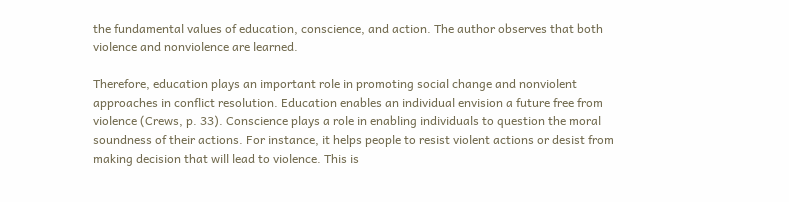the fundamental values of education, conscience, and action. The author observes that both violence and nonviolence are learned.

Therefore, education plays an important role in promoting social change and nonviolent approaches in conflict resolution. Education enables an individual envision a future free from violence (Crews, p. 33). Conscience plays a role in enabling individuals to question the moral soundness of their actions. For instance, it helps people to resist violent actions or desist from making decision that will lead to violence. This is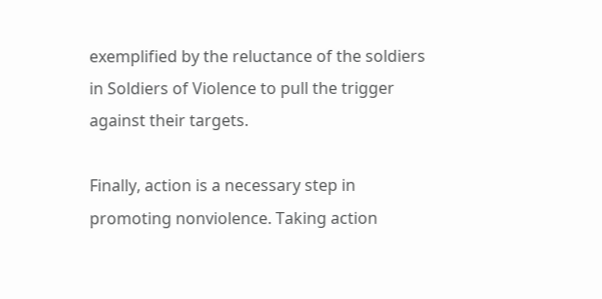exemplified by the reluctance of the soldiers in Soldiers of Violence to pull the trigger against their targets.

Finally, action is a necessary step in promoting nonviolence. Taking action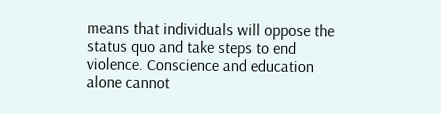means that individuals will oppose the status quo and take steps to end violence. Conscience and education alone cannot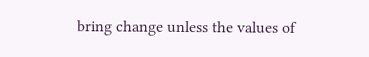bring change unless the values of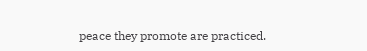peace they promote are practiced.